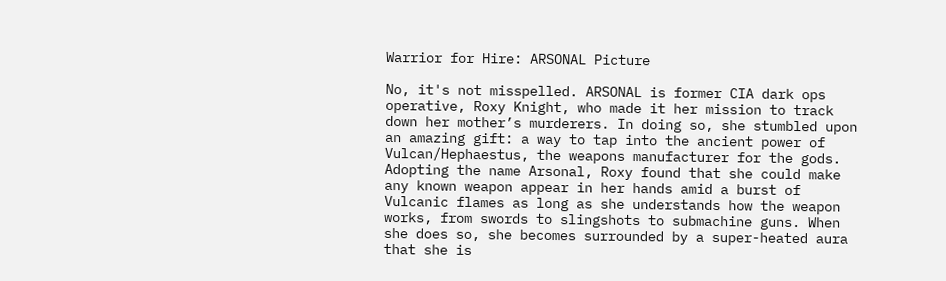Warrior for Hire: ARSONAL Picture

No, it's not misspelled. ARSONAL is former CIA dark ops operative, Roxy Knight, who made it her mission to track down her mother’s murderers. In doing so, she stumbled upon an amazing gift: a way to tap into the ancient power of Vulcan/Hephaestus, the weapons manufacturer for the gods. Adopting the name Arsonal, Roxy found that she could make any known weapon appear in her hands amid a burst of Vulcanic flames as long as she understands how the weapon works, from swords to slingshots to submachine guns. When she does so, she becomes surrounded by a super-heated aura that she is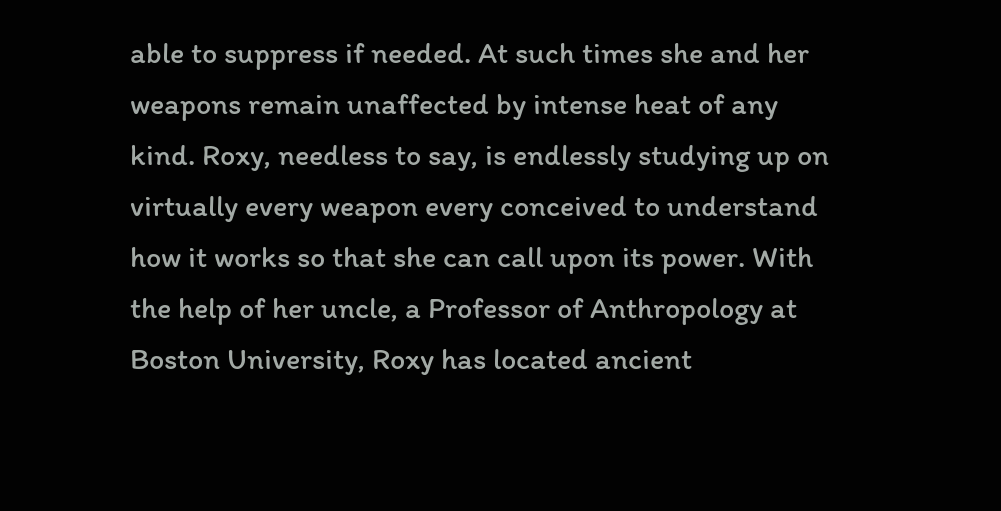able to suppress if needed. At such times she and her weapons remain unaffected by intense heat of any kind. Roxy, needless to say, is endlessly studying up on virtually every weapon every conceived to understand how it works so that she can call upon its power. With the help of her uncle, a Professor of Anthropology at Boston University, Roxy has located ancient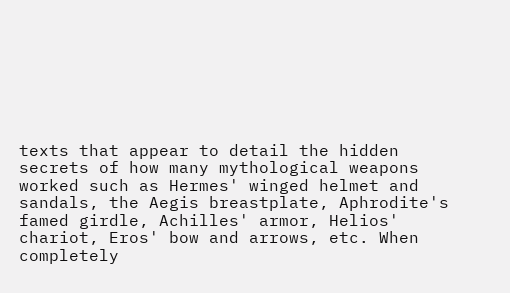texts that appear to detail the hidden secrets of how many mythological weapons worked such as Hermes' winged helmet and sandals, the Aegis breastplate, Aphrodite's famed girdle, Achilles' armor, Helios' chariot, Eros' bow and arrows, etc. When completely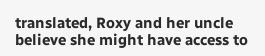translated, Roxy and her uncle believe she might have access to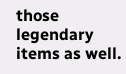those legendary items as well.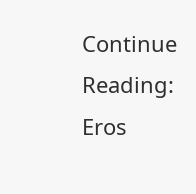Continue Reading: Eros